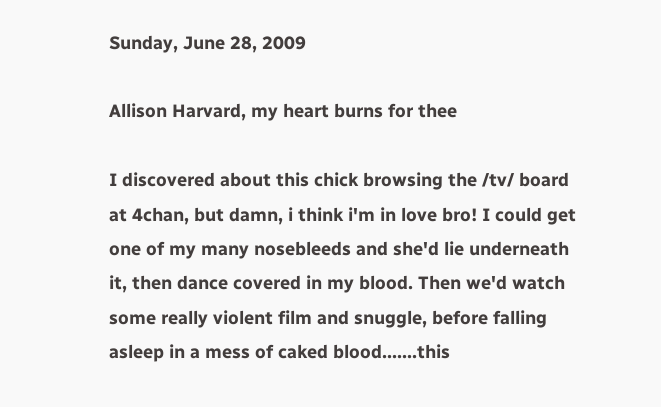Sunday, June 28, 2009

Allison Harvard, my heart burns for thee

I discovered about this chick browsing the /tv/ board at 4chan, but damn, i think i'm in love bro! I could get one of my many nosebleeds and she'd lie underneath it, then dance covered in my blood. Then we'd watch some really violent film and snuggle, before falling asleep in a mess of caked blood.......this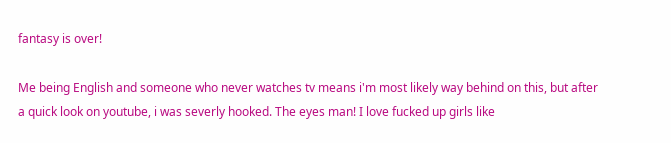fantasy is over!

Me being English and someone who never watches tv means i'm most likely way behind on this, but after a quick look on youtube, i was severly hooked. The eyes man! I love fucked up girls like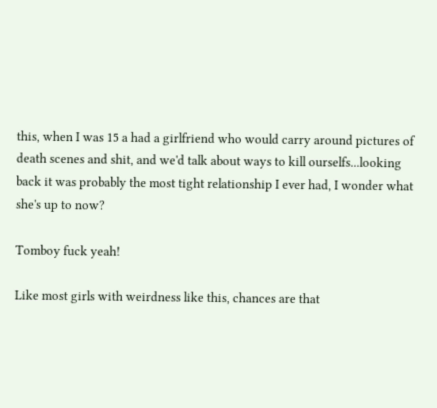this, when I was 15 a had a girlfriend who would carry around pictures of death scenes and shit, and we'd talk about ways to kill ourselfs...looking back it was probably the most tight relationship I ever had, I wonder what she's up to now?

Tomboy fuck yeah!

Like most girls with weirdness like this, chances are that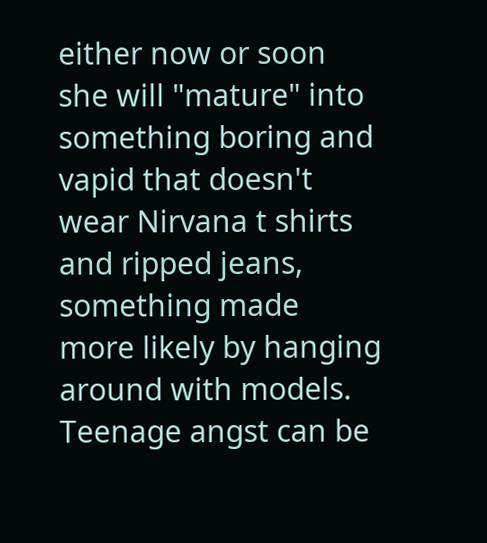either now or soon she will "mature" into something boring and vapid that doesn't wear Nirvana t shirts and ripped jeans, something made more likely by hanging around with models. Teenage angst can be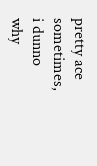pretty ace sometimes, i dunno why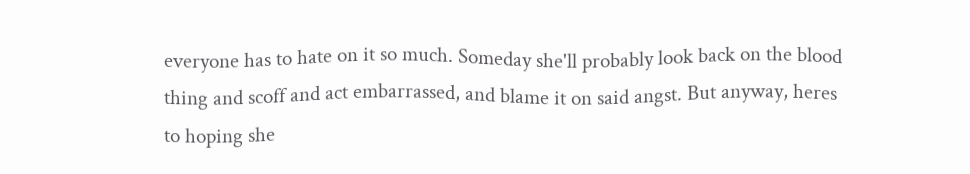everyone has to hate on it so much. Someday she'll probably look back on the blood thing and scoff and act embarrassed, and blame it on said angst. But anyway, heres to hoping she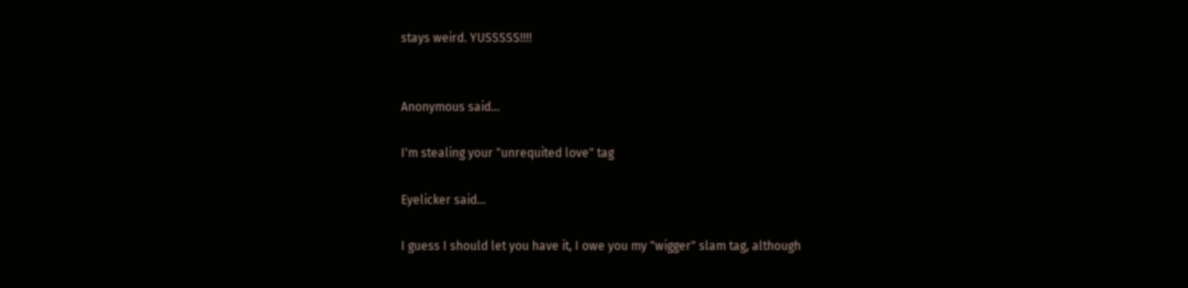stays weird. YUSSSSS!!!!


Anonymous said...

I'm stealing your "unrequited love" tag

Eyelicker said...

I guess I should let you have it, I owe you my "wigger" slam tag, although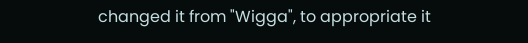changed it from "Wigga", to appropriate it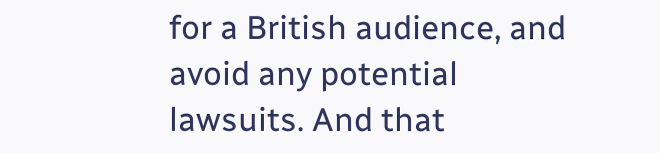for a British audience, and avoid any potential lawsuits. And that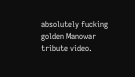absolutely fucking golden Manowar tribute video.